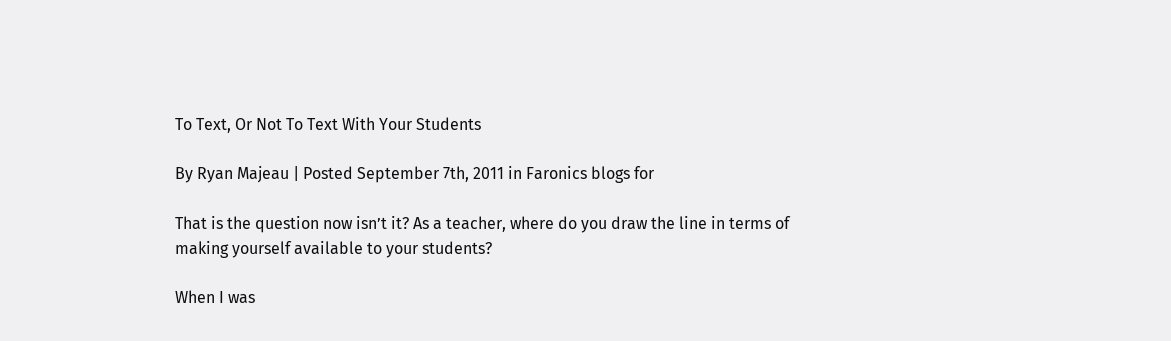To Text, Or Not To Text With Your Students

By Ryan Majeau | Posted September 7th, 2011 in Faronics blogs for

That is the question now isn’t it? As a teacher, where do you draw the line in terms of making yourself available to your students?

When I was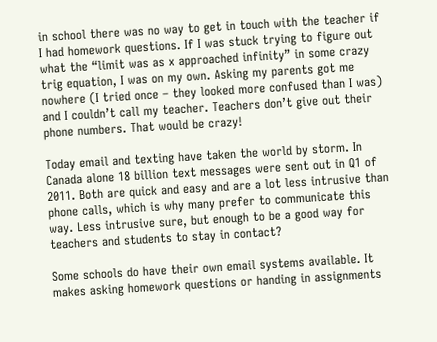in school there was no way to get in touch with the teacher if I had homework questions. If I was stuck trying to figure out what the “limit was as x approached infinity” in some crazy trig equation, I was on my own. Asking my parents got me nowhere (I tried once – they looked more confused than I was) and I couldn’t call my teacher. Teachers don’t give out their phone numbers. That would be crazy!

Today email and texting have taken the world by storm. In Canada alone 18 billion text messages were sent out in Q1 of 2011. Both are quick and easy and are a lot less intrusive than phone calls, which is why many prefer to communicate this way. Less intrusive sure, but enough to be a good way for teachers and students to stay in contact?

Some schools do have their own email systems available. It makes asking homework questions or handing in assignments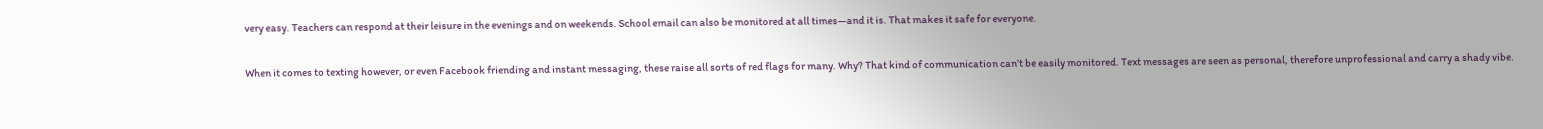very easy. Teachers can respond at their leisure in the evenings and on weekends. School email can also be monitored at all times—and it is. That makes it safe for everyone.

When it comes to texting however, or even Facebook friending and instant messaging, these raise all sorts of red flags for many. Why? That kind of communication can’t be easily monitored. Text messages are seen as personal, therefore unprofessional and carry a shady vibe.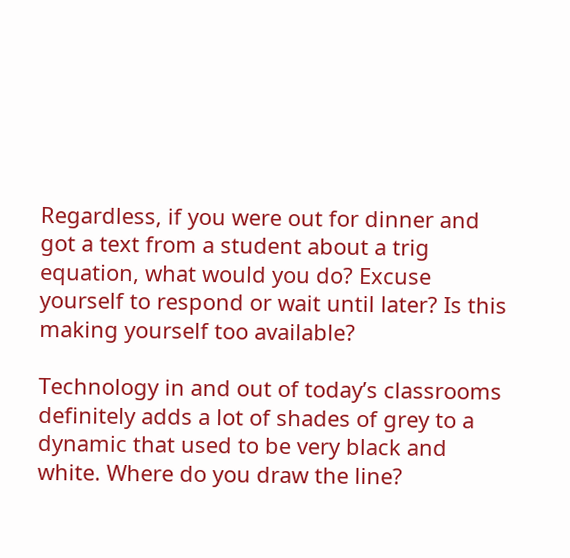Regardless, if you were out for dinner and got a text from a student about a trig equation, what would you do? Excuse yourself to respond or wait until later? Is this making yourself too available?

Technology in and out of today’s classrooms definitely adds a lot of shades of grey to a dynamic that used to be very black and white. Where do you draw the line?